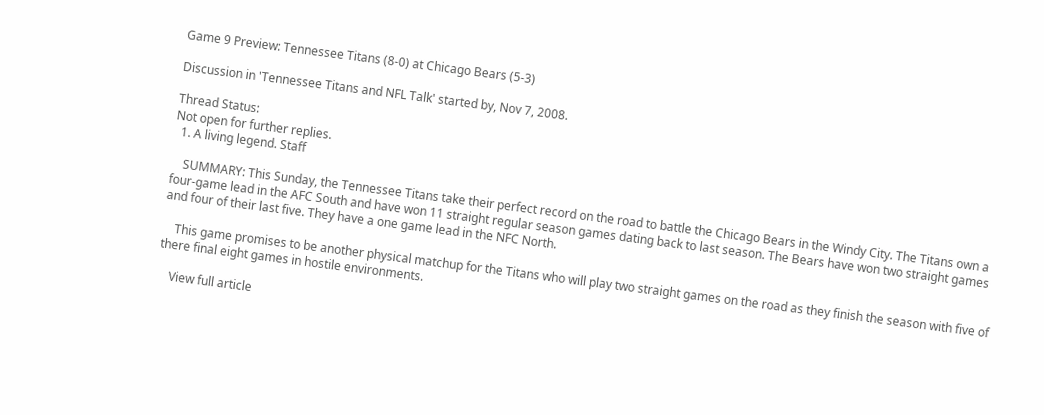Game 9 Preview: Tennessee Titans (8-0) at Chicago Bears (5-3)

Discussion in 'Tennessee Titans and NFL Talk' started by, Nov 7, 2008.

Thread Status:
Not open for further replies.
  1. A living legend. Staff

    SUMMARY: This Sunday, the Tennessee Titans take their perfect record on the road to battle the Chicago Bears in the Windy City. The Titans own a four-game lead in the AFC South and have won 11 straight regular season games dating back to last season. The Bears have won two straight games and four of their last five. They have a one game lead in the NFC North.

    This game promises to be another physical matchup for the Titans who will play two straight games on the road as they finish the season with five of there final eight games in hostile environments.

    View full article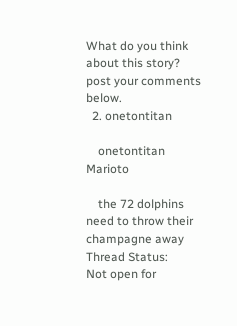What do you think about this story? post your comments below.
  2. onetontitan

    onetontitan Marioto

    the 72 dolphins need to throw their champagne away
Thread Status:
Not open for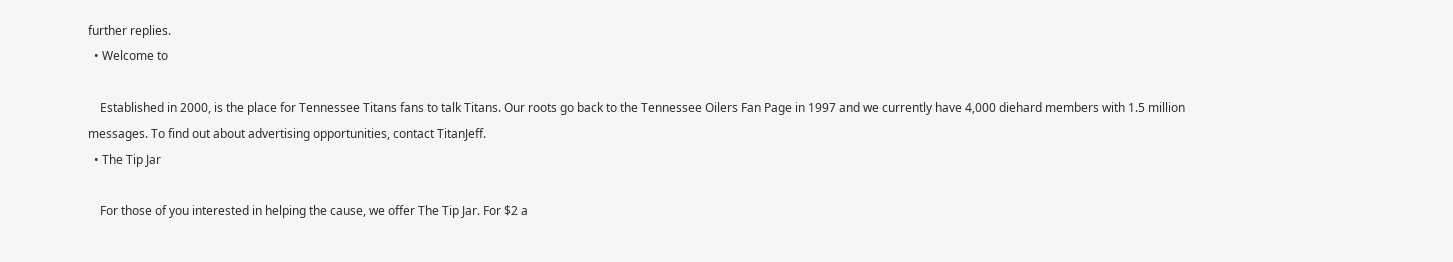further replies.
  • Welcome to

    Established in 2000, is the place for Tennessee Titans fans to talk Titans. Our roots go back to the Tennessee Oilers Fan Page in 1997 and we currently have 4,000 diehard members with 1.5 million messages. To find out about advertising opportunities, contact TitanJeff.
  • The Tip Jar

    For those of you interested in helping the cause, we offer The Tip Jar. For $2 a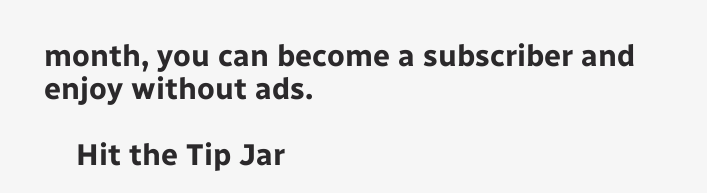month, you can become a subscriber and enjoy without ads.

    Hit the Tip Jar